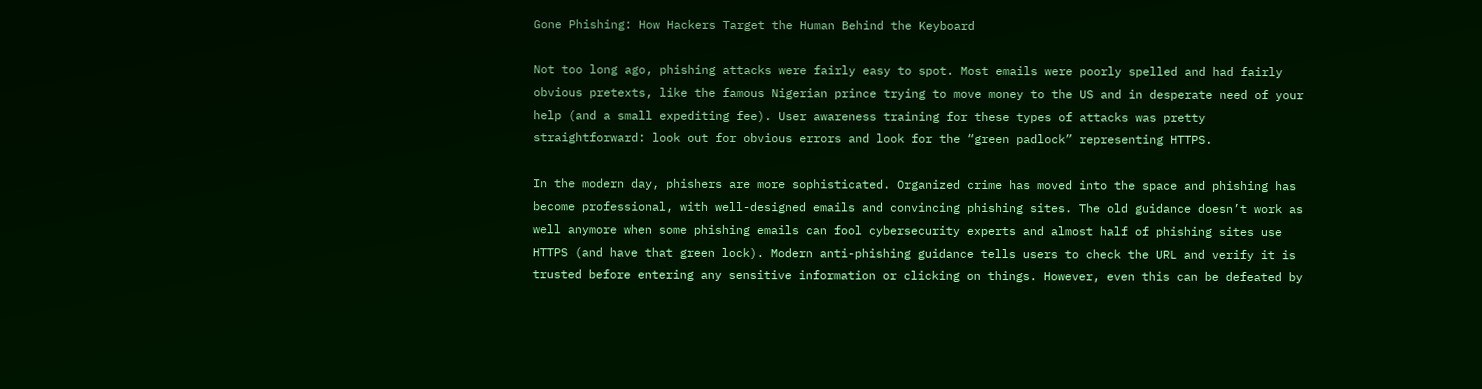Gone Phishing: How Hackers Target the Human Behind the Keyboard

Not too long ago, phishing attacks were fairly easy to spot. Most emails were poorly spelled and had fairly obvious pretexts, like the famous Nigerian prince trying to move money to the US and in desperate need of your help (and a small expediting fee). User awareness training for these types of attacks was pretty straightforward: look out for obvious errors and look for the “green padlock” representing HTTPS.

In the modern day, phishers are more sophisticated. Organized crime has moved into the space and phishing has become professional, with well-designed emails and convincing phishing sites. The old guidance doesn’t work as well anymore when some phishing emails can fool cybersecurity experts and almost half of phishing sites use HTTPS (and have that green lock). Modern anti-phishing guidance tells users to check the URL and verify it is trusted before entering any sensitive information or clicking on things. However, even this can be defeated by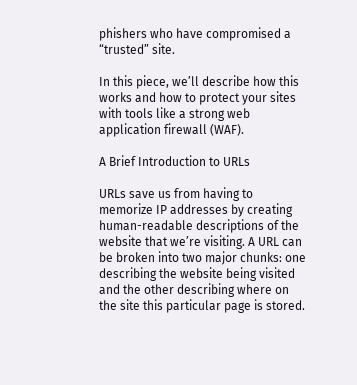phishers who have compromised a “trusted” site.

In this piece, we’ll describe how this works and how to protect your sites with tools like a strong web application firewall (WAF).

A Brief Introduction to URLs

URLs save us from having to memorize IP addresses by creating human-readable descriptions of the website that we’re visiting. A URL can be broken into two major chunks: one describing the website being visited and the other describing where on the site this particular page is stored.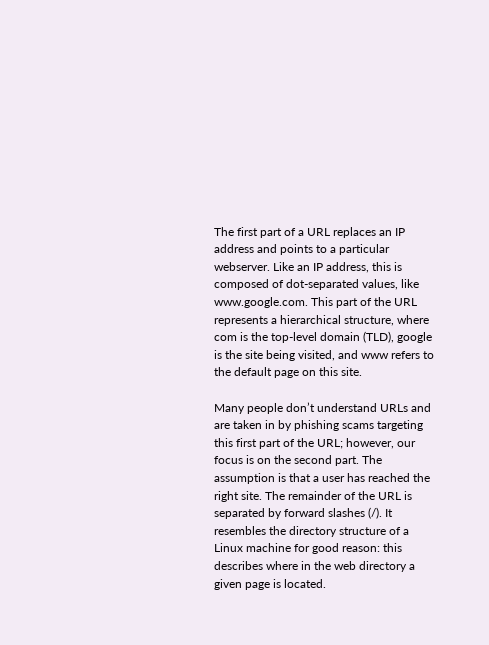The first part of a URL replaces an IP address and points to a particular webserver. Like an IP address, this is composed of dot-separated values, like www.google.com. This part of the URL represents a hierarchical structure, where com is the top-level domain (TLD), google is the site being visited, and www refers to the default page on this site.

Many people don’t understand URLs and are taken in by phishing scams targeting this first part of the URL; however, our focus is on the second part. The assumption is that a user has reached the right site. The remainder of the URL is separated by forward slashes (/). It resembles the directory structure of a Linux machine for good reason: this describes where in the web directory a given page is located.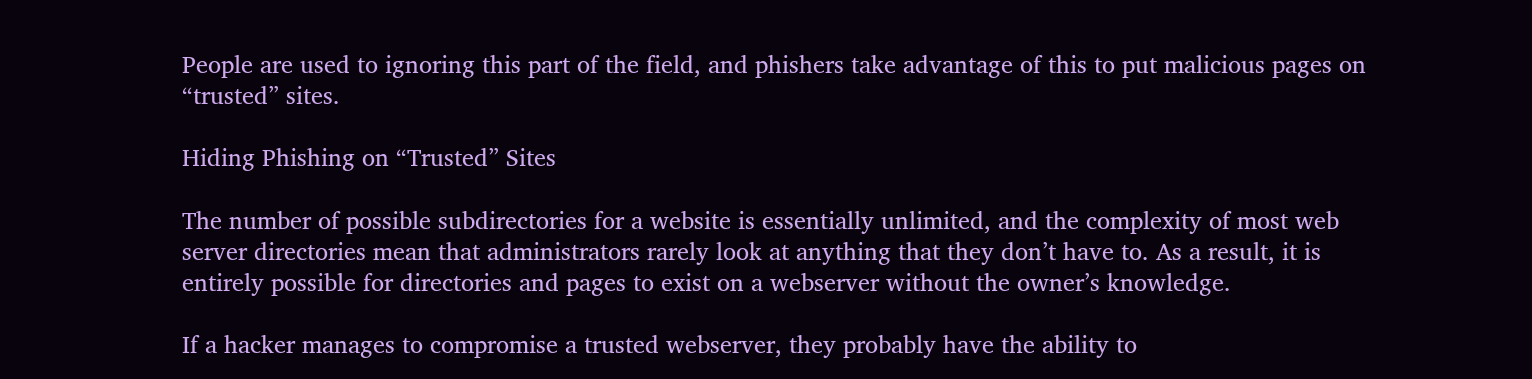People are used to ignoring this part of the field, and phishers take advantage of this to put malicious pages on “trusted” sites.

Hiding Phishing on “Trusted” Sites

The number of possible subdirectories for a website is essentially unlimited, and the complexity of most web server directories mean that administrators rarely look at anything that they don’t have to. As a result, it is entirely possible for directories and pages to exist on a webserver without the owner’s knowledge.

If a hacker manages to compromise a trusted webserver, they probably have the ability to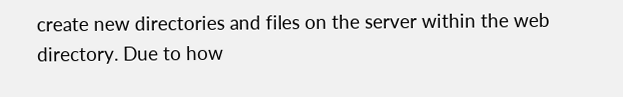create new directories and files on the server within the web directory. Due to how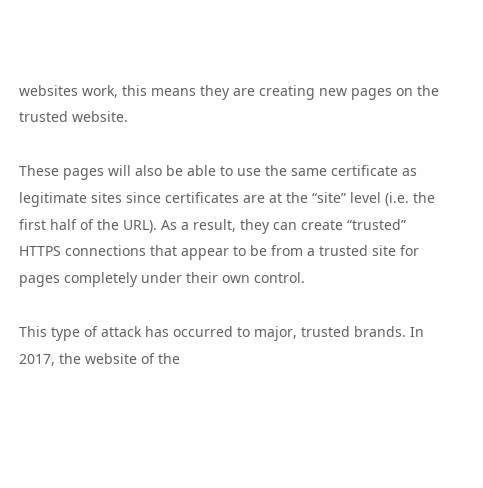websites work, this means they are creating new pages on the trusted website.

These pages will also be able to use the same certificate as legitimate sites since certificates are at the “site” level (i.e. the first half of the URL). As a result, they can create “trusted” HTTPS connections that appear to be from a trusted site for pages completely under their own control.

This type of attack has occurred to major, trusted brands. In 2017, the website of the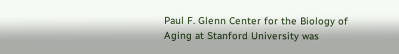Paul F. Glenn Center for the Biology of Aging at Stanford University was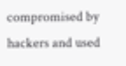compromised by hackers and used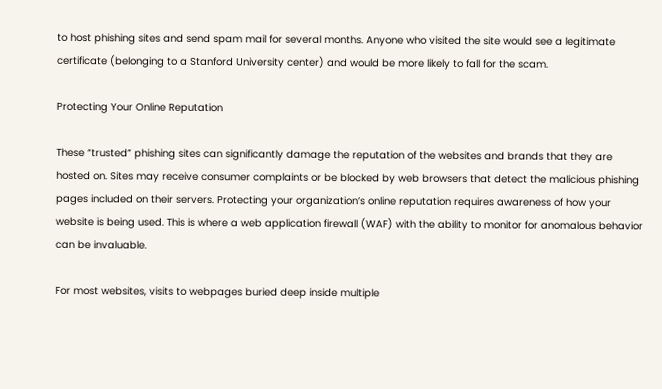to host phishing sites and send spam mail for several months. Anyone who visited the site would see a legitimate certificate (belonging to a Stanford University center) and would be more likely to fall for the scam.

Protecting Your Online Reputation

These “trusted” phishing sites can significantly damage the reputation of the websites and brands that they are hosted on. Sites may receive consumer complaints or be blocked by web browsers that detect the malicious phishing pages included on their servers. Protecting your organization’s online reputation requires awareness of how your website is being used. This is where a web application firewall (WAF) with the ability to monitor for anomalous behavior can be invaluable.

For most websites, visits to webpages buried deep inside multiple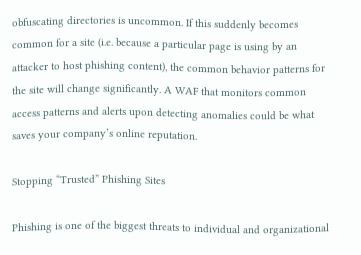obfuscating directories is uncommon. If this suddenly becomes common for a site (i.e. because a particular page is using by an attacker to host phishing content), the common behavior patterns for the site will change significantly. A WAF that monitors common access patterns and alerts upon detecting anomalies could be what saves your company’s online reputation.

Stopping “Trusted” Phishing Sites

Phishing is one of the biggest threats to individual and organizational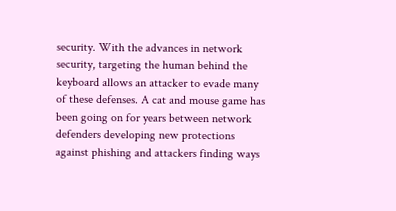security. With the advances in network security, targeting the human behind the keyboard allows an attacker to evade many of these defenses. A cat and mouse game has been going on for years between network defenders developing new protections against phishing and attackers finding ways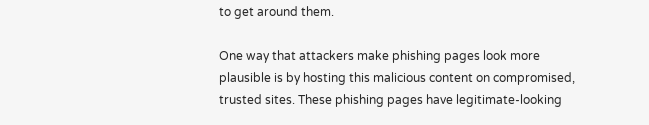to get around them.

One way that attackers make phishing pages look more plausible is by hosting this malicious content on compromised, trusted sites. These phishing pages have legitimate-looking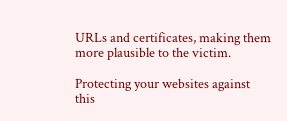URLs and certificates, making them more plausible to the victim.

Protecting your websites against this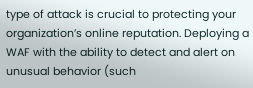type of attack is crucial to protecting your organization’s online reputation. Deploying a WAF with the ability to detect and alert on unusual behavior (such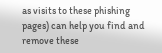as visits to these phishing pages) can help you find and remove these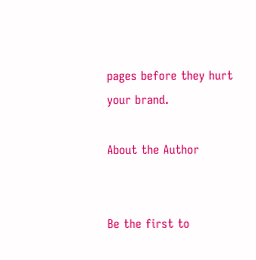pages before they hurt your brand.

About the Author


Be the first to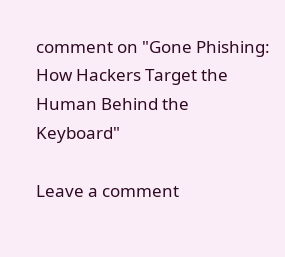comment on "Gone Phishing: How Hackers Target the Human Behind the Keyboard"

Leave a comment